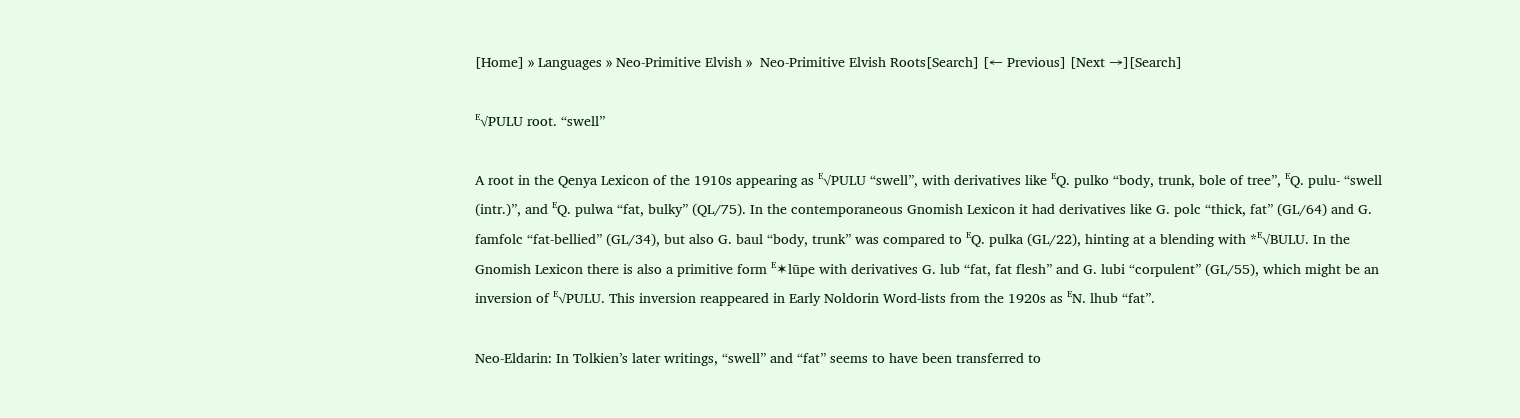[Home] » Languages » Neo-Primitive Elvish »  Neo-Primitive Elvish Roots[Search] [← Previous] [Next →][Search]

ᴱ√PULU root. “swell”

A root in the Qenya Lexicon of the 1910s appearing as ᴱ√PULU “swell”, with derivatives like ᴱQ. pulko “body, trunk, bole of tree”, ᴱQ. pulu- “swell (intr.)”, and ᴱQ. pulwa “fat, bulky” (QL/75). In the contemporaneous Gnomish Lexicon it had derivatives like G. polc “thick, fat” (GL/64) and G. famfolc “fat-bellied” (GL/34), but also G. baul “body, trunk” was compared to ᴱQ. pulka (GL/22), hinting at a blending with *ᴱ√BULU. In the Gnomish Lexicon there is also a primitive form ᴱ✶lūpe with derivatives G. lub “fat, fat flesh” and G. lubi “corpulent” (GL/55), which might be an inversion of ᴱ√PULU. This inversion reappeared in Early Noldorin Word-lists from the 1920s as ᴱN. lhub “fat”.

Neo-Eldarin: In Tolkien’s later writings, “swell” and “fat” seems to have been transferred to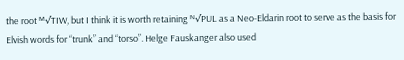the root ᴹ√TIW, but I think it is worth retaining ᴺ√PUL as a Neo-Eldarin root to serve as the basis for Elvish words for “trunk” and “torso”. Helge Fauskanger also used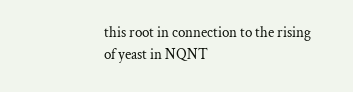this root in connection to the rising of yeast in NQNT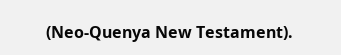(Neo-Quenya New Testament).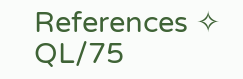References ✧ QL/75